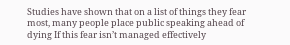Studies have shown that on a list of things they fear most, many people place public speaking ahead of dying If this fear isn’t managed effectively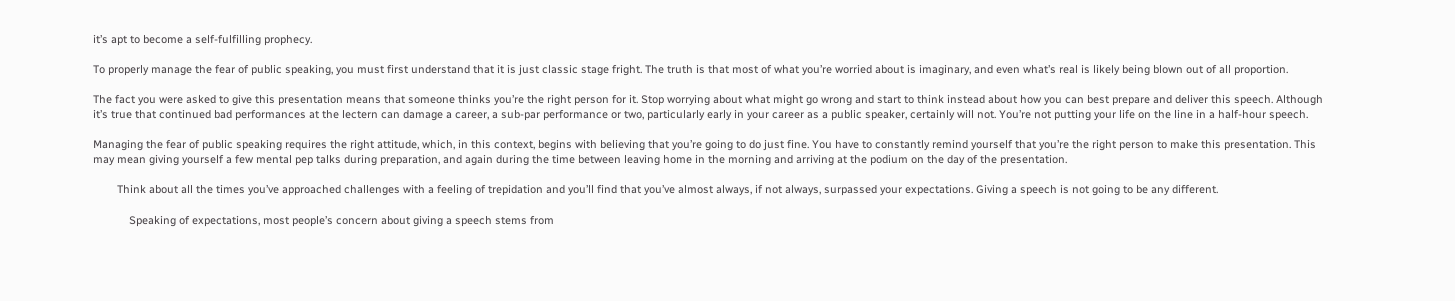it’s apt to become a self-fulfilling prophecy.

To properly manage the fear of public speaking, you must first understand that it is just classic stage fright. The truth is that most of what you’re worried about is imaginary, and even what’s real is likely being blown out of all proportion.

The fact you were asked to give this presentation means that someone thinks you’re the right person for it. Stop worrying about what might go wrong and start to think instead about how you can best prepare and deliver this speech. Although it’s true that continued bad performances at the lectern can damage a career, a sub-par performance or two, particularly early in your career as a public speaker, certainly will not. You’re not putting your life on the line in a half-hour speech.

Managing the fear of public speaking requires the right attitude, which, in this context, begins with believing that you’re going to do just fine. You have to constantly remind yourself that you’re the right person to make this presentation. This may mean giving yourself a few mental pep talks during preparation, and again during the time between leaving home in the morning and arriving at the podium on the day of the presentation.

        Think about all the times you’ve approached challenges with a feeling of trepidation and you’ll find that you’ve almost always, if not always, surpassed your expectations. Giving a speech is not going to be any different.

            Speaking of expectations, most people’s concern about giving a speech stems from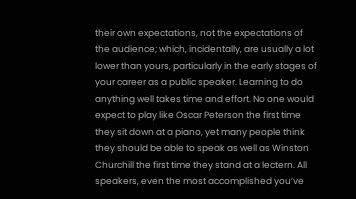their own expectations, not the expectations of the audience; which, incidentally, are usually a lot lower than yours, particularly in the early stages of your career as a public speaker. Learning to do anything well takes time and effort. No one would expect to play like Oscar Peterson the first time they sit down at a piano, yet many people think they should be able to speak as well as Winston Churchill the first time they stand at a lectern. All speakers, even the most accomplished you’ve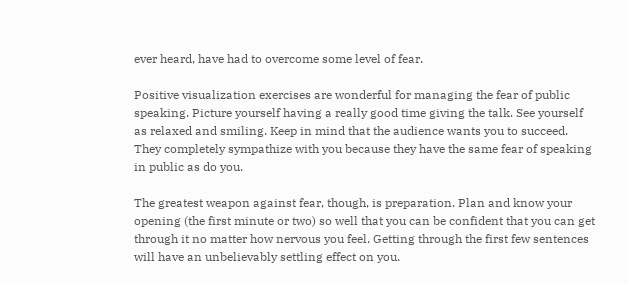ever heard, have had to overcome some level of fear.

Positive visualization exercises are wonderful for managing the fear of public speaking. Picture yourself having a really good time giving the talk. See yourself as relaxed and smiling. Keep in mind that the audience wants you to succeed. They completely sympathize with you because they have the same fear of speaking in public as do you.

The greatest weapon against fear, though, is preparation. Plan and know your opening (the first minute or two) so well that you can be confident that you can get through it no matter how nervous you feel. Getting through the first few sentences will have an unbelievably settling effect on you.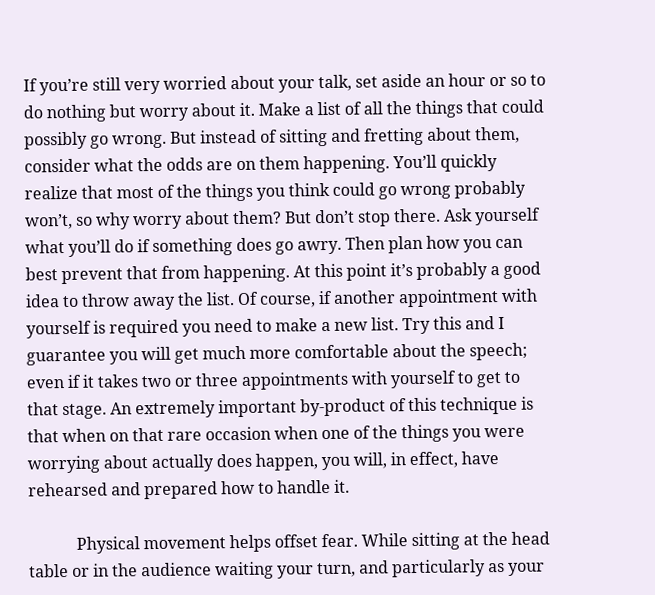If you’re still very worried about your talk, set aside an hour or so to do nothing but worry about it. Make a list of all the things that could possibly go wrong. But instead of sitting and fretting about them, consider what the odds are on them happening. You’ll quickly realize that most of the things you think could go wrong probably won’t, so why worry about them? But don’t stop there. Ask yourself what you’ll do if something does go awry. Then plan how you can best prevent that from happening. At this point it’s probably a good idea to throw away the list. Of course, if another appointment with yourself is required you need to make a new list. Try this and I guarantee you will get much more comfortable about the speech; even if it takes two or three appointments with yourself to get to that stage. An extremely important by-product of this technique is that when on that rare occasion when one of the things you were worrying about actually does happen, you will, in effect, have rehearsed and prepared how to handle it.

            Physical movement helps offset fear. While sitting at the head table or in the audience waiting your turn, and particularly as your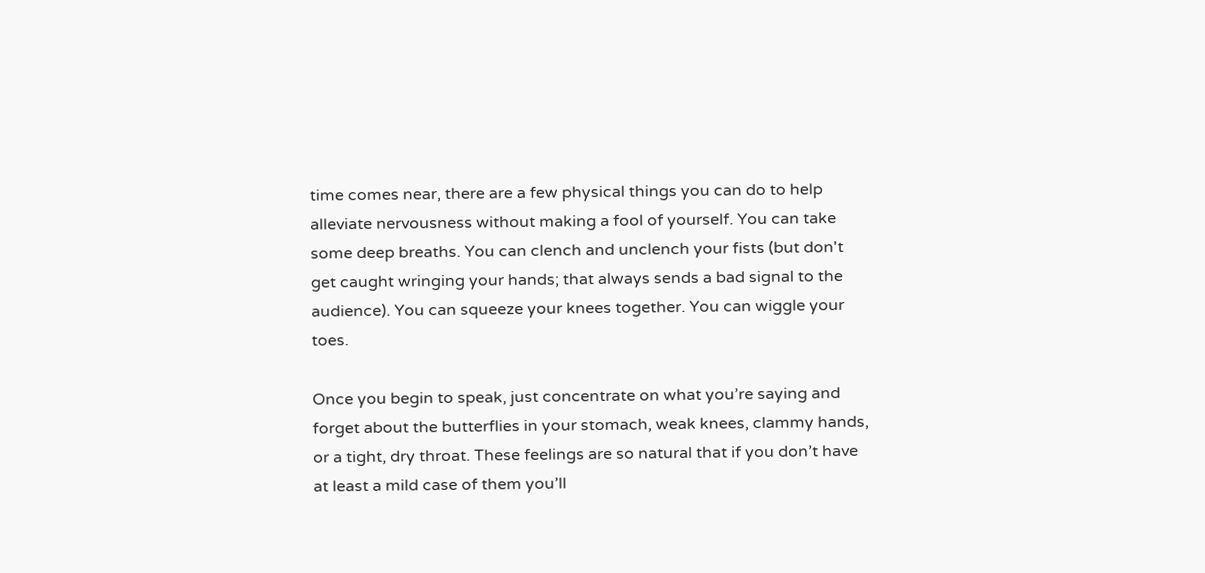time comes near, there are a few physical things you can do to help alleviate nervousness without making a fool of yourself. You can take some deep breaths. You can clench and unclench your fists (but don't get caught wringing your hands; that always sends a bad signal to the audience). You can squeeze your knees together. You can wiggle your toes.

Once you begin to speak, just concentrate on what you’re saying and forget about the butterflies in your stomach, weak knees, clammy hands, or a tight, dry throat. These feelings are so natural that if you don’t have at least a mild case of them you’ll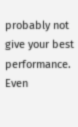probably not give your best performance. Even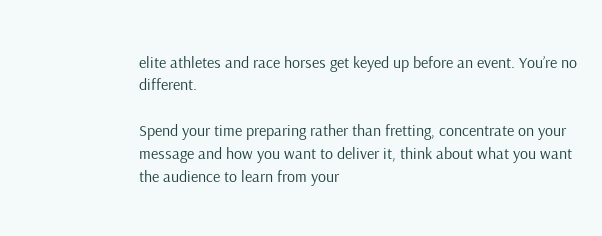elite athletes and race horses get keyed up before an event. You’re no different.

Spend your time preparing rather than fretting, concentrate on your message and how you want to deliver it, think about what you want the audience to learn from your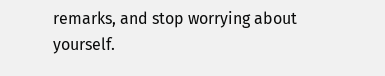remarks, and stop worrying about yourself.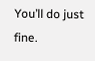You’ll do just fine.